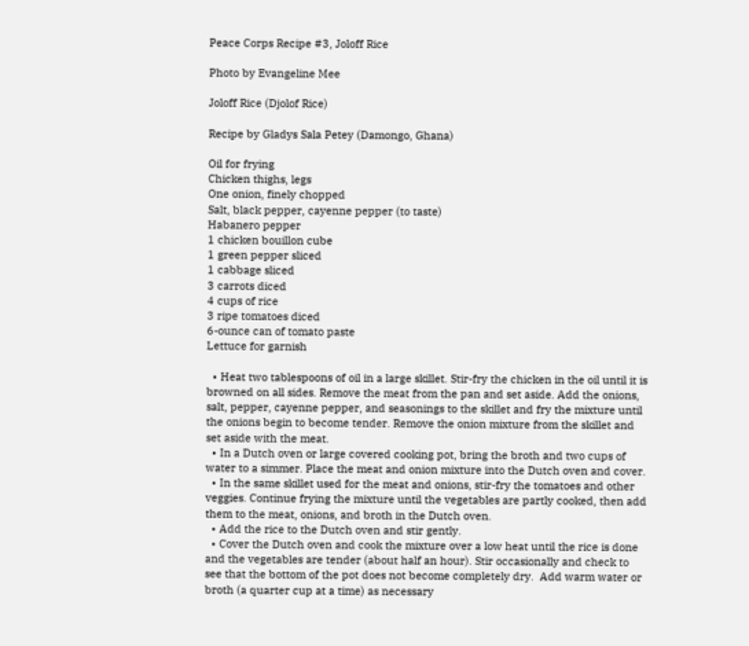Peace Corps Recipe #3, Joloff Rice

Photo by Evangeline Mee

Joloff Rice (Djolof Rice)

Recipe by Gladys Sala Petey (Damongo, Ghana)

Oil for frying
Chicken thighs, legs
One onion, finely chopped
Salt, black pepper, cayenne pepper (to taste)
Habanero pepper
1 chicken bouillon cube
1 green pepper sliced
1 cabbage sliced
3 carrots diced
4 cups of rice
3 ripe tomatoes diced
6-ounce can of tomato paste
Lettuce for garnish

  • Heat two tablespoons of oil in a large skillet. Stir-fry the chicken in the oil until it is browned on all sides. Remove the meat from the pan and set aside. Add the onions, salt, pepper, cayenne pepper, and seasonings to the skillet and fry the mixture until the onions begin to become tender. Remove the onion mixture from the skillet and set aside with the meat.
  • In a Dutch oven or large covered cooking pot, bring the broth and two cups of water to a simmer. Place the meat and onion mixture into the Dutch oven and cover.
  • In the same skillet used for the meat and onions, stir-fry the tomatoes and other veggies. Continue frying the mixture until the vegetables are partly cooked, then add them to the meat, onions, and broth in the Dutch oven.
  • Add the rice to the Dutch oven and stir gently.
  • Cover the Dutch oven and cook the mixture over a low heat until the rice is done and the vegetables are tender (about half an hour). Stir occasionally and check to see that the bottom of the pot does not become completely dry.  Add warm water or broth (a quarter cup at a time) as necessary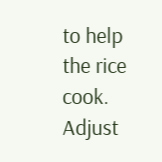to help the rice cook. Adjust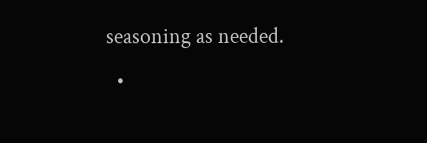seasoning as needed.
  •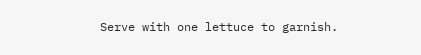Serve with one lettuce to garnish.